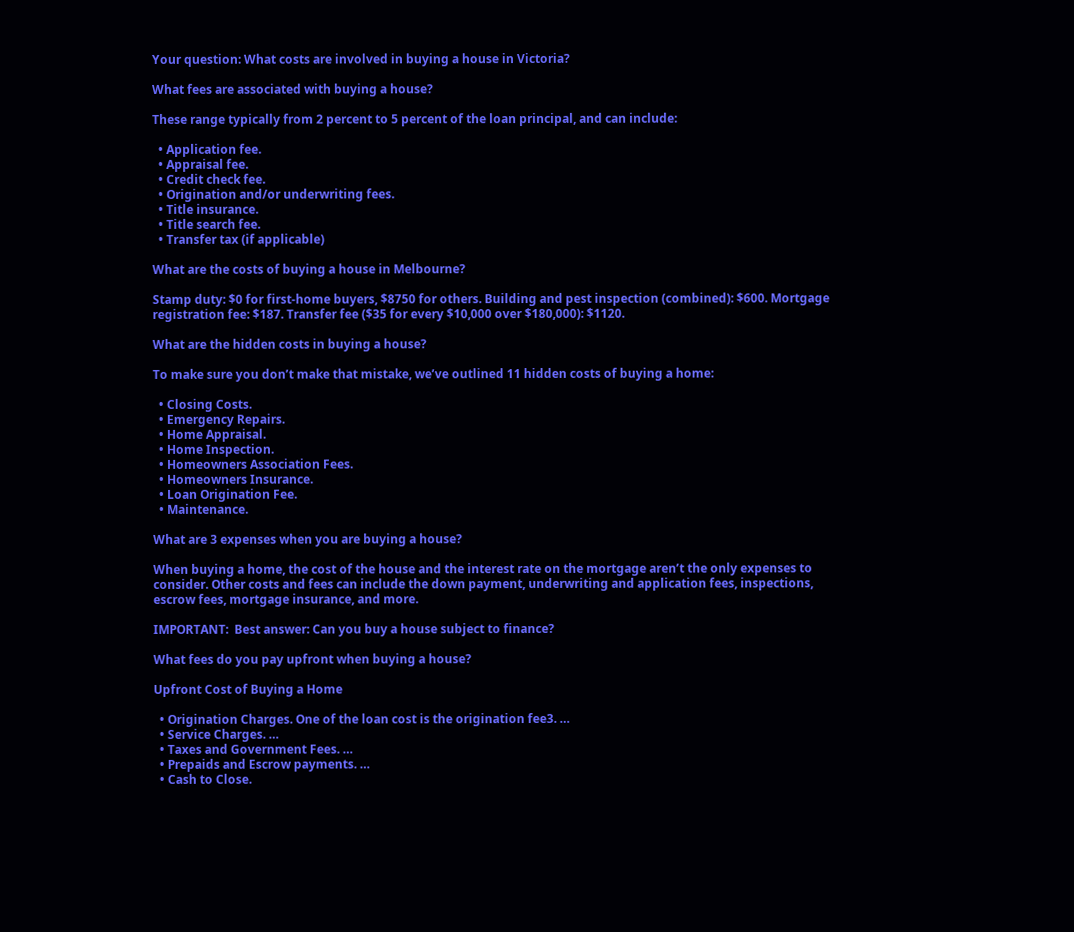Your question: What costs are involved in buying a house in Victoria?

What fees are associated with buying a house?

These range typically from 2 percent to 5 percent of the loan principal, and can include:

  • Application fee.
  • Appraisal fee.
  • Credit check fee.
  • Origination and/or underwriting fees.
  • Title insurance.
  • Title search fee.
  • Transfer tax (if applicable)

What are the costs of buying a house in Melbourne?

Stamp duty: $0 for first-home buyers, $8750 for others. Building and pest inspection (combined): $600. Mortgage registration fee: $187. Transfer fee ($35 for every $10,000 over $180,000): $1120.

What are the hidden costs in buying a house?

To make sure you don’t make that mistake, we’ve outlined 11 hidden costs of buying a home:

  • Closing Costs.
  • Emergency Repairs.
  • Home Appraisal.
  • Home Inspection.
  • Homeowners Association Fees.
  • Homeowners Insurance.
  • Loan Origination Fee.
  • Maintenance.

What are 3 expenses when you are buying a house?

When buying a home, the cost of the house and the interest rate on the mortgage aren’t the only expenses to consider. Other costs and fees can include the down payment, underwriting and application fees, inspections, escrow fees, mortgage insurance, and more.

IMPORTANT:  Best answer: Can you buy a house subject to finance?

What fees do you pay upfront when buying a house?

Upfront Cost of Buying a Home

  • Origination Charges. One of the loan cost is the origination fee3. …
  • Service Charges. …
  • Taxes and Government Fees. …
  • Prepaids and Escrow payments. …
  • Cash to Close.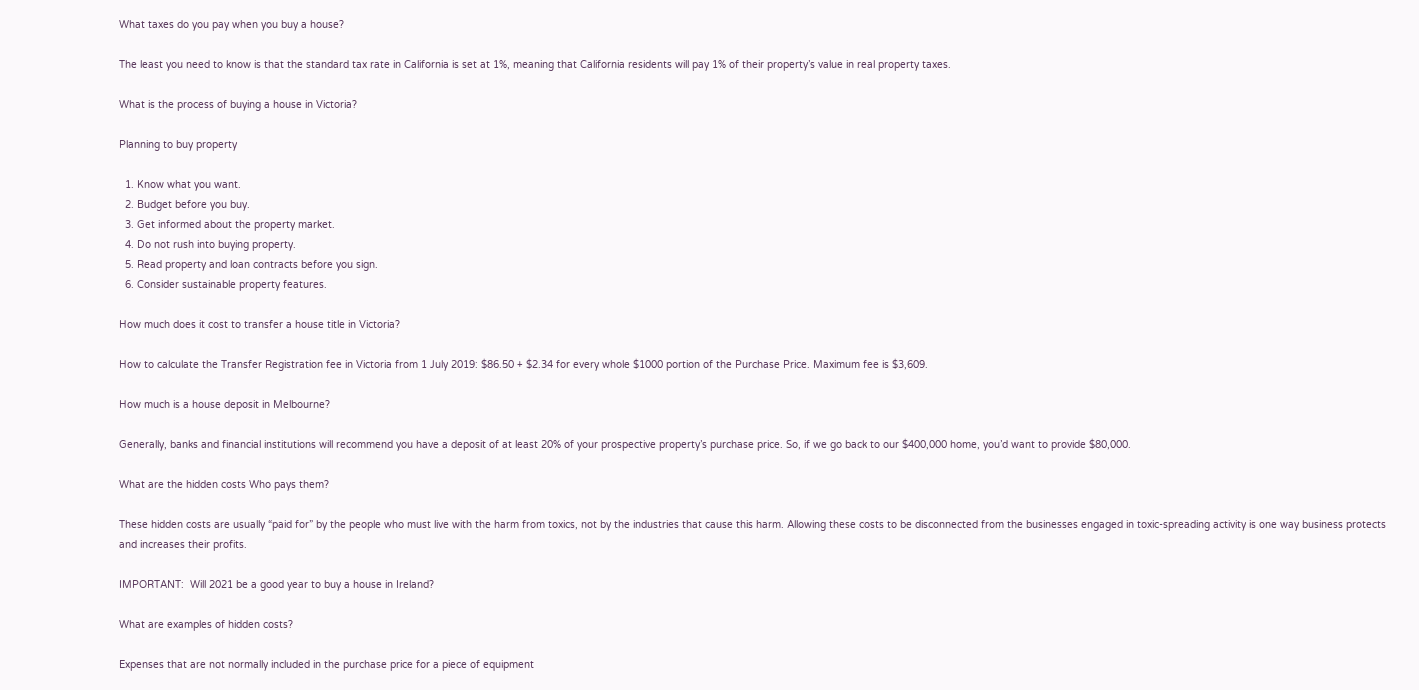What taxes do you pay when you buy a house?

The least you need to know is that the standard tax rate in California is set at 1%, meaning that California residents will pay 1% of their property’s value in real property taxes.

What is the process of buying a house in Victoria?

Planning to buy property

  1. Know what you want.
  2. Budget before you buy.
  3. Get informed about the property market.
  4. Do not rush into buying property.
  5. Read property and loan contracts before you sign.
  6. Consider sustainable property features.

How much does it cost to transfer a house title in Victoria?

How to calculate the Transfer Registration fee in Victoria from 1 July 2019: $86.50 + $2.34 for every whole $1000 portion of the Purchase Price. Maximum fee is $3,609.

How much is a house deposit in Melbourne?

Generally, banks and financial institutions will recommend you have a deposit of at least 20% of your prospective property’s purchase price. So, if we go back to our $400,000 home, you’d want to provide $80,000.

What are the hidden costs Who pays them?

These hidden costs are usually “paid for” by the people who must live with the harm from toxics, not by the industries that cause this harm. Allowing these costs to be disconnected from the businesses engaged in toxic-spreading activity is one way business protects and increases their profits.

IMPORTANT:  Will 2021 be a good year to buy a house in Ireland?

What are examples of hidden costs?

Expenses that are not normally included in the purchase price for a piece of equipment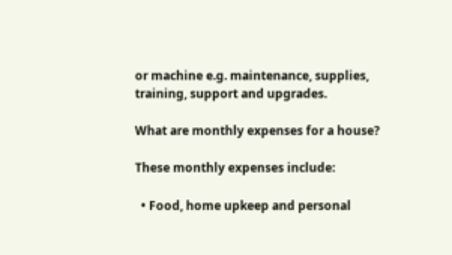or machine e.g. maintenance, supplies, training, support and upgrades.

What are monthly expenses for a house?

These monthly expenses include:

  • Food, home upkeep and personal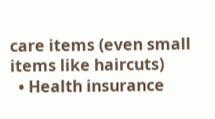care items (even small items like haircuts)
  • Health insurance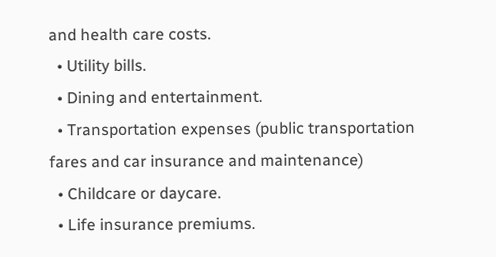and health care costs.
  • Utility bills.
  • Dining and entertainment.
  • Transportation expenses (public transportation fares and car insurance and maintenance)
  • Childcare or daycare.
  • Life insurance premiums.